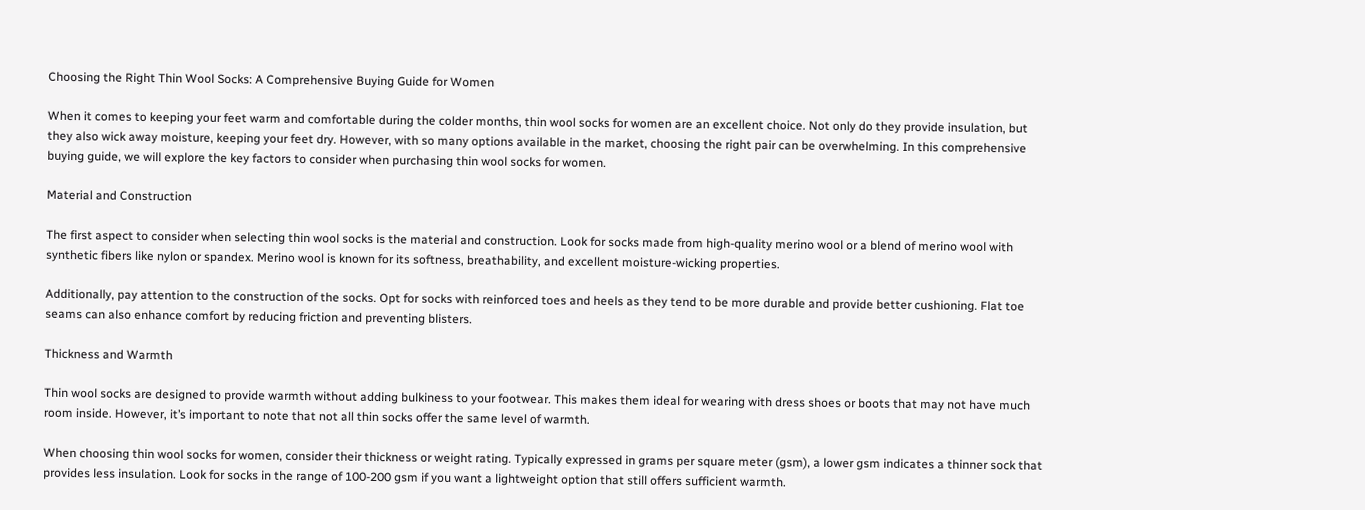Choosing the Right Thin Wool Socks: A Comprehensive Buying Guide for Women

When it comes to keeping your feet warm and comfortable during the colder months, thin wool socks for women are an excellent choice. Not only do they provide insulation, but they also wick away moisture, keeping your feet dry. However, with so many options available in the market, choosing the right pair can be overwhelming. In this comprehensive buying guide, we will explore the key factors to consider when purchasing thin wool socks for women.

Material and Construction

The first aspect to consider when selecting thin wool socks is the material and construction. Look for socks made from high-quality merino wool or a blend of merino wool with synthetic fibers like nylon or spandex. Merino wool is known for its softness, breathability, and excellent moisture-wicking properties.

Additionally, pay attention to the construction of the socks. Opt for socks with reinforced toes and heels as they tend to be more durable and provide better cushioning. Flat toe seams can also enhance comfort by reducing friction and preventing blisters.

Thickness and Warmth

Thin wool socks are designed to provide warmth without adding bulkiness to your footwear. This makes them ideal for wearing with dress shoes or boots that may not have much room inside. However, it’s important to note that not all thin socks offer the same level of warmth.

When choosing thin wool socks for women, consider their thickness or weight rating. Typically expressed in grams per square meter (gsm), a lower gsm indicates a thinner sock that provides less insulation. Look for socks in the range of 100-200 gsm if you want a lightweight option that still offers sufficient warmth.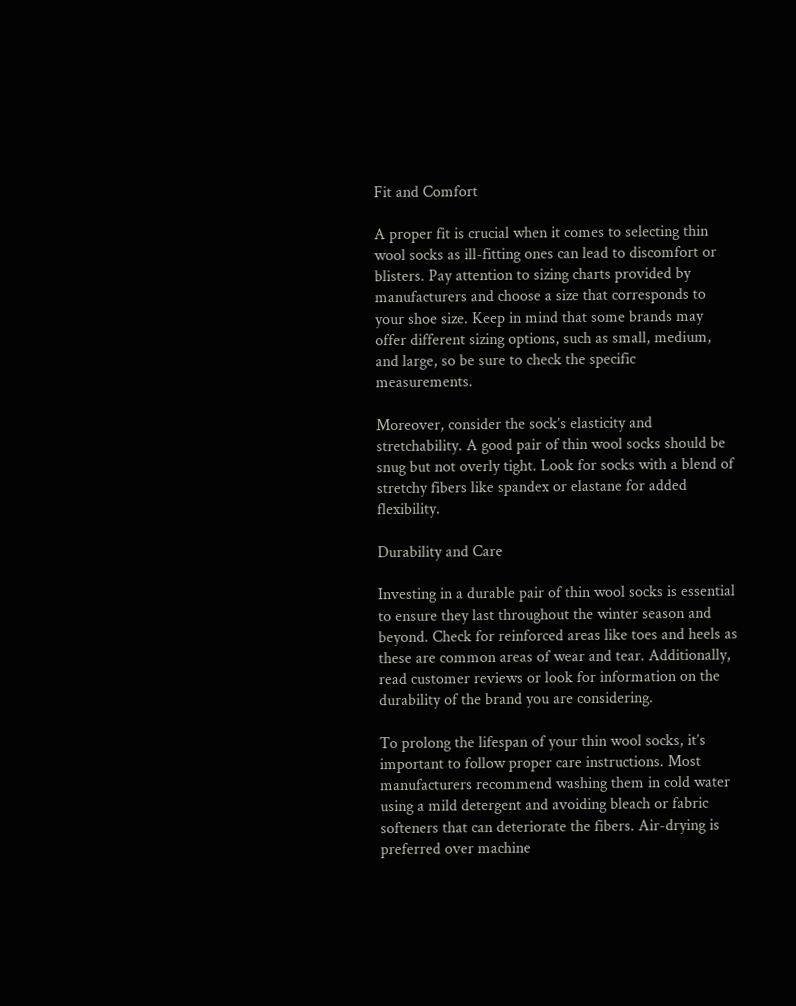Fit and Comfort

A proper fit is crucial when it comes to selecting thin wool socks as ill-fitting ones can lead to discomfort or blisters. Pay attention to sizing charts provided by manufacturers and choose a size that corresponds to your shoe size. Keep in mind that some brands may offer different sizing options, such as small, medium, and large, so be sure to check the specific measurements.

Moreover, consider the sock’s elasticity and stretchability. A good pair of thin wool socks should be snug but not overly tight. Look for socks with a blend of stretchy fibers like spandex or elastane for added flexibility.

Durability and Care

Investing in a durable pair of thin wool socks is essential to ensure they last throughout the winter season and beyond. Check for reinforced areas like toes and heels as these are common areas of wear and tear. Additionally, read customer reviews or look for information on the durability of the brand you are considering.

To prolong the lifespan of your thin wool socks, it’s important to follow proper care instructions. Most manufacturers recommend washing them in cold water using a mild detergent and avoiding bleach or fabric softeners that can deteriorate the fibers. Air-drying is preferred over machine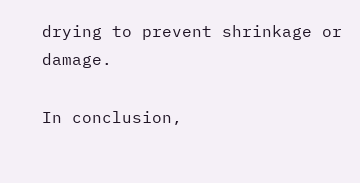drying to prevent shrinkage or damage.

In conclusion,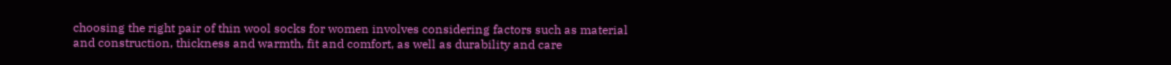choosing the right pair of thin wool socks for women involves considering factors such as material and construction, thickness and warmth, fit and comfort, as well as durability and care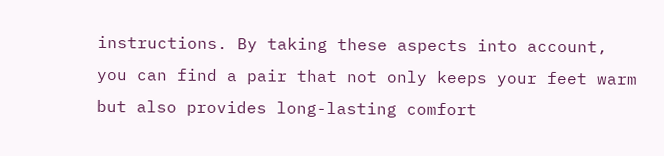instructions. By taking these aspects into account, you can find a pair that not only keeps your feet warm but also provides long-lasting comfort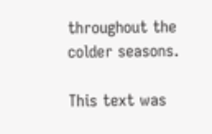throughout the colder seasons.

This text was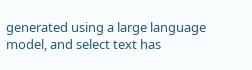generated using a large language model, and select text has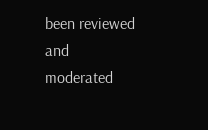been reviewed and moderated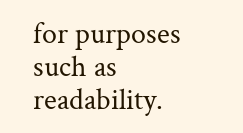for purposes such as readability.